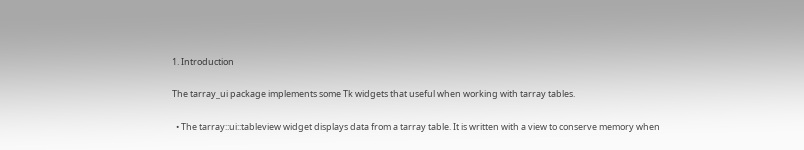1. Introduction

The tarray_ui package implements some Tk widgets that useful when working with tarray tables.

  • The tarray::ui::tableview widget displays data from a tarray table. It is written with a view to conserve memory when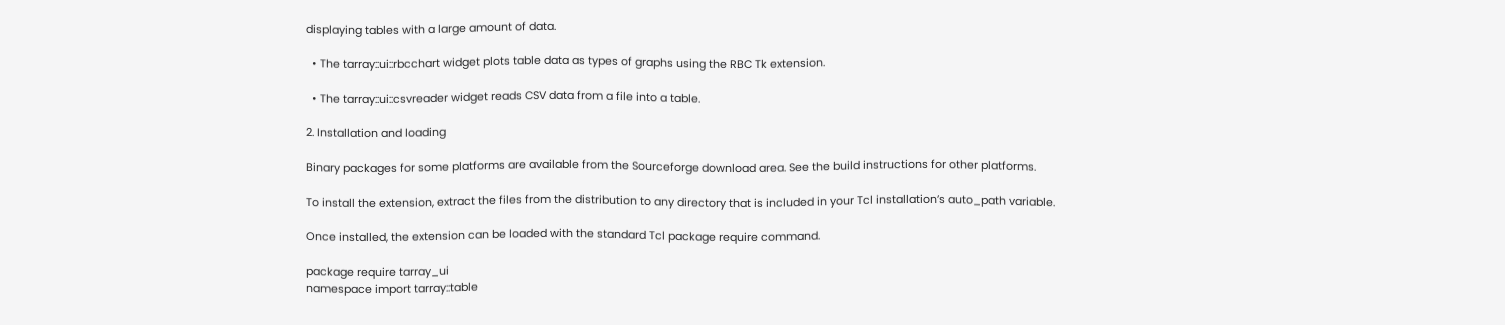displaying tables with a large amount of data.

  • The tarray::ui::rbcchart widget plots table data as types of graphs using the RBC Tk extension.

  • The tarray::ui::csvreader widget reads CSV data from a file into a table.

2. Installation and loading

Binary packages for some platforms are available from the Sourceforge download area. See the build instructions for other platforms.

To install the extension, extract the files from the distribution to any directory that is included in your Tcl installation’s auto_path variable.

Once installed, the extension can be loaded with the standard Tcl package require command.

package require tarray_ui
namespace import tarray::table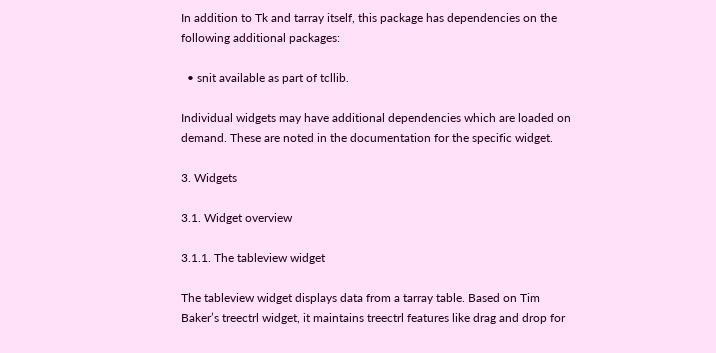In addition to Tk and tarray itself, this package has dependencies on the following additional packages:

  • snit available as part of tcllib.

Individual widgets may have additional dependencies which are loaded on demand. These are noted in the documentation for the specific widget.

3. Widgets

3.1. Widget overview

3.1.1. The tableview widget

The tableview widget displays data from a tarray table. Based on Tim Baker’s treectrl widget, it maintains treectrl features like drag and drop for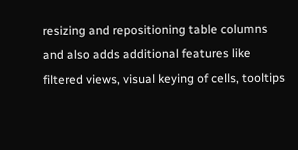resizing and repositioning table columns and also adds additional features like filtered views, visual keying of cells, tooltips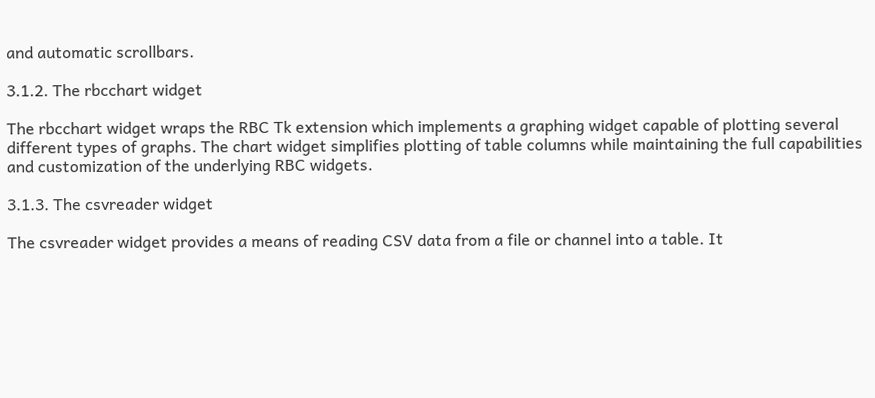and automatic scrollbars.

3.1.2. The rbcchart widget

The rbcchart widget wraps the RBC Tk extension which implements a graphing widget capable of plotting several different types of graphs. The chart widget simplifies plotting of table columns while maintaining the full capabilities and customization of the underlying RBC widgets.

3.1.3. The csvreader widget

The csvreader widget provides a means of reading CSV data from a file or channel into a table. It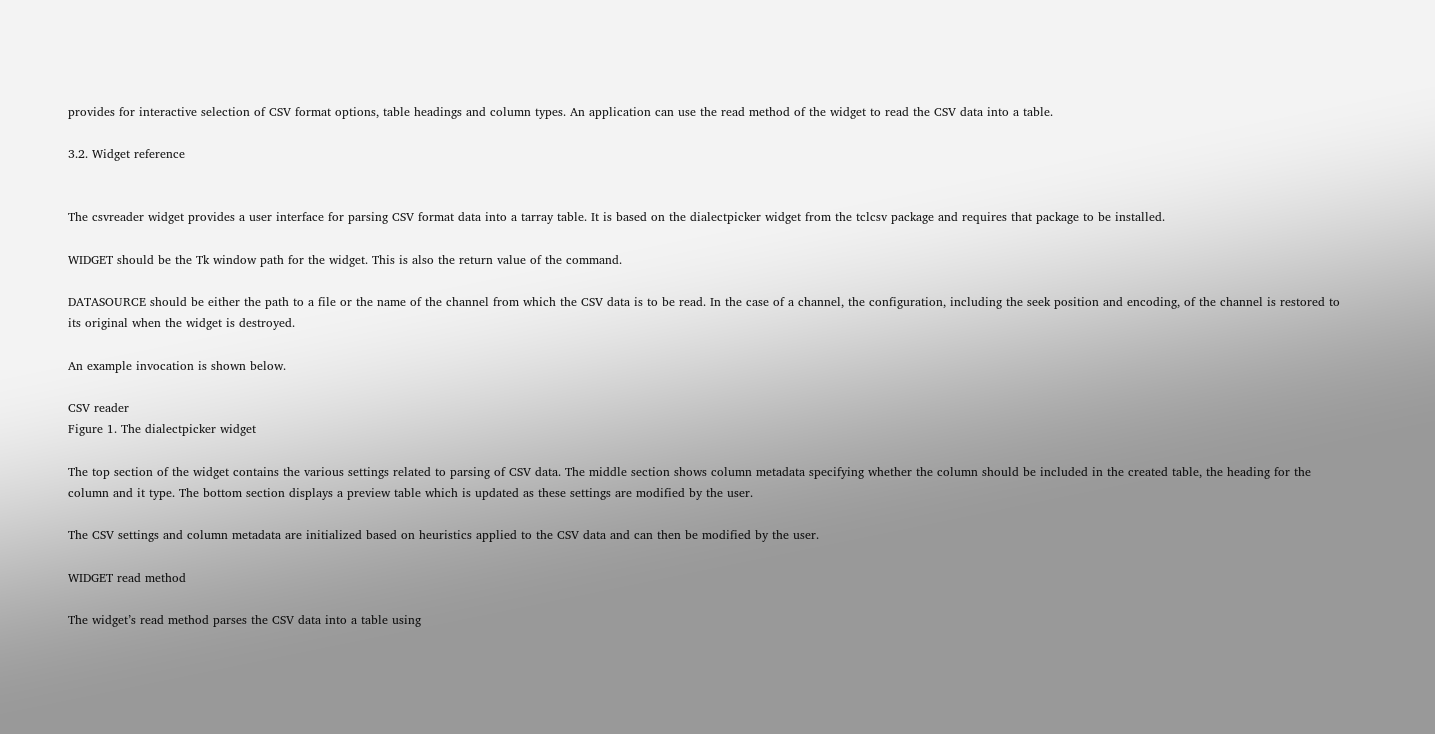provides for interactive selection of CSV format options, table headings and column types. An application can use the read method of the widget to read the CSV data into a table.

3.2. Widget reference


The csvreader widget provides a user interface for parsing CSV format data into a tarray table. It is based on the dialectpicker widget from the tclcsv package and requires that package to be installed.

WIDGET should be the Tk window path for the widget. This is also the return value of the command.

DATASOURCE should be either the path to a file or the name of the channel from which the CSV data is to be read. In the case of a channel, the configuration, including the seek position and encoding, of the channel is restored to its original when the widget is destroyed.

An example invocation is shown below.

CSV reader
Figure 1. The dialectpicker widget

The top section of the widget contains the various settings related to parsing of CSV data. The middle section shows column metadata specifying whether the column should be included in the created table, the heading for the column and it type. The bottom section displays a preview table which is updated as these settings are modified by the user.

The CSV settings and column metadata are initialized based on heuristics applied to the CSV data and can then be modified by the user.

WIDGET read method

The widget’s read method parses the CSV data into a table using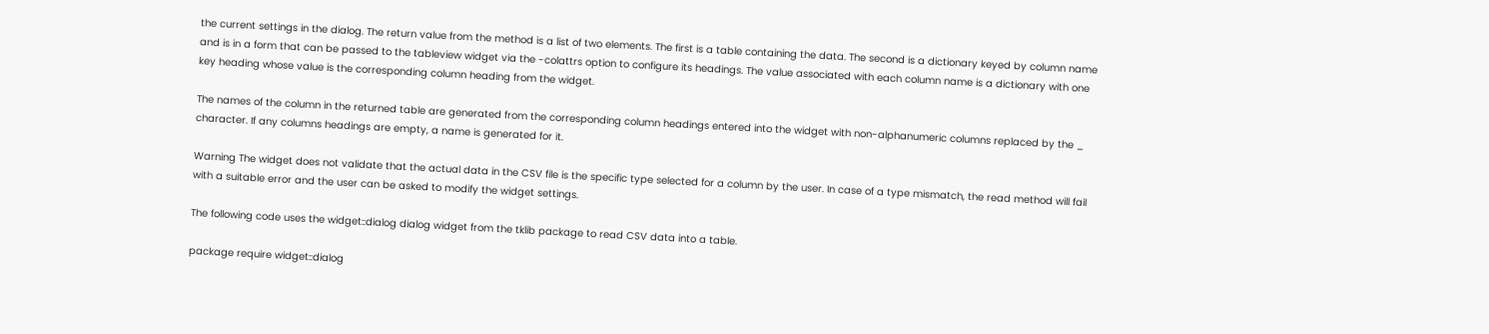the current settings in the dialog. The return value from the method is a list of two elements. The first is a table containing the data. The second is a dictionary keyed by column name and is in a form that can be passed to the tableview widget via the -colattrs option to configure its headings. The value associated with each column name is a dictionary with one key heading whose value is the corresponding column heading from the widget.

The names of the column in the returned table are generated from the corresponding column headings entered into the widget with non-alphanumeric columns replaced by the _ character. If any columns headings are empty, a name is generated for it.

Warning The widget does not validate that the actual data in the CSV file is the specific type selected for a column by the user. In case of a type mismatch, the read method will fail with a suitable error and the user can be asked to modify the widget settings.

The following code uses the widget::dialog dialog widget from the tklib package to read CSV data into a table.

package require widget::dialog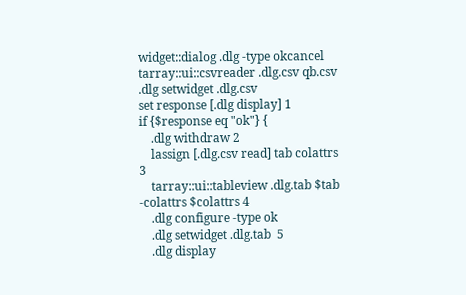widget::dialog .dlg -type okcancel
tarray::ui::csvreader .dlg.csv qb.csv
.dlg setwidget .dlg.csv
set response [.dlg display] 1
if {$response eq "ok"} {
    .dlg withdraw 2
    lassign [.dlg.csv read] tab colattrs  3
    tarray::ui::tableview .dlg.tab $tab -colattrs $colattrs 4
    .dlg configure -type ok
    .dlg setwidget .dlg.tab  5
    .dlg display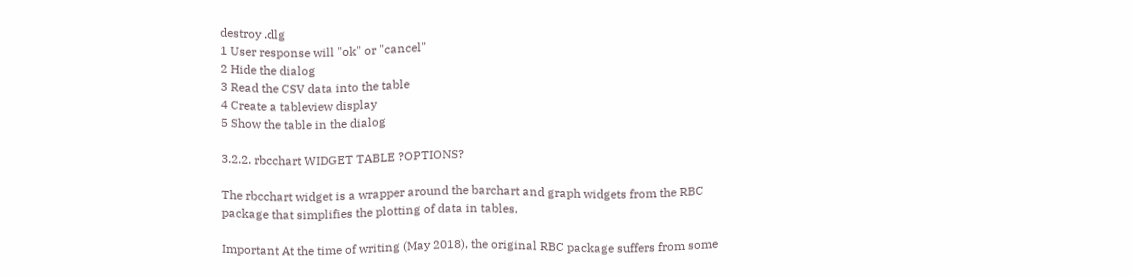destroy .dlg
1 User response will "ok" or "cancel"
2 Hide the dialog
3 Read the CSV data into the table
4 Create a tableview display
5 Show the table in the dialog

3.2.2. rbcchart WIDGET TABLE ?OPTIONS?

The rbcchart widget is a wrapper around the barchart and graph widgets from the RBC package that simplifies the plotting of data in tables.

Important At the time of writing (May 2018), the original RBC package suffers from some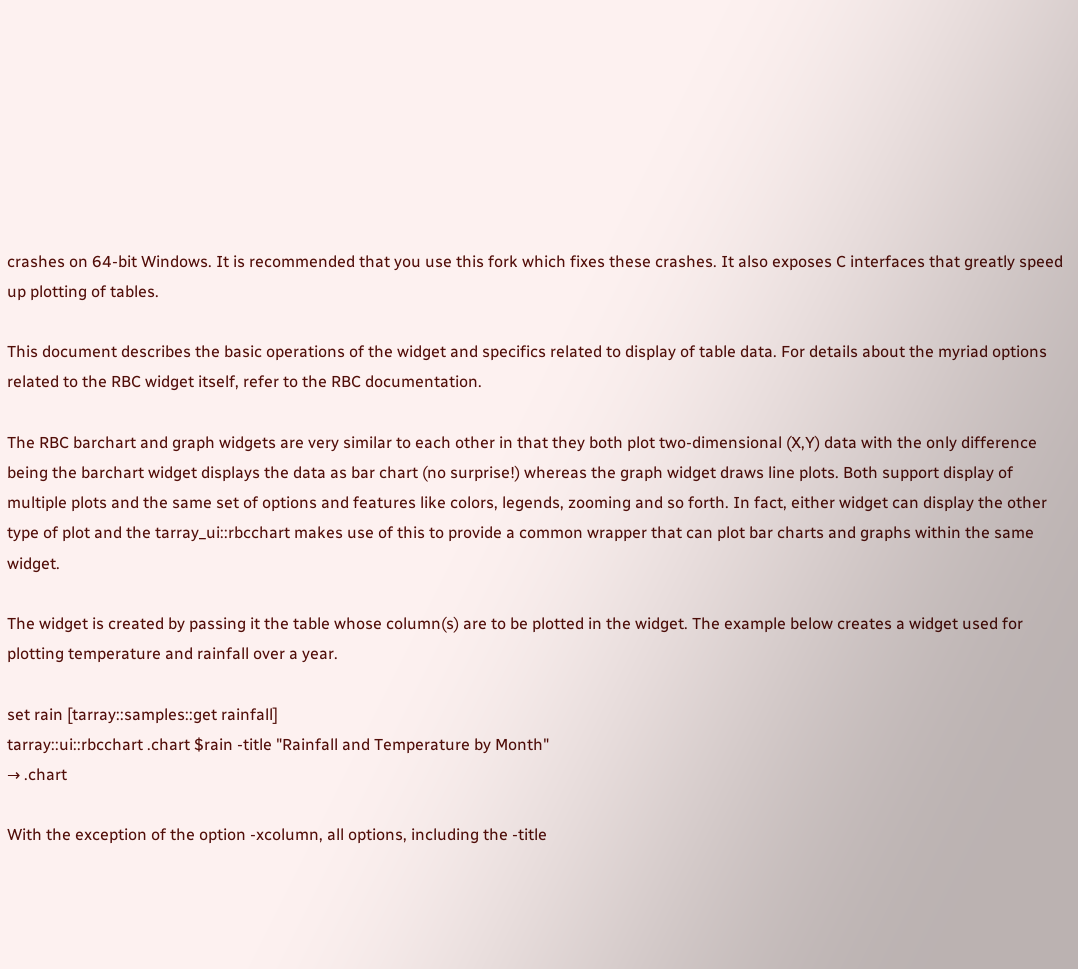crashes on 64-bit Windows. It is recommended that you use this fork which fixes these crashes. It also exposes C interfaces that greatly speed up plotting of tables.

This document describes the basic operations of the widget and specifics related to display of table data. For details about the myriad options related to the RBC widget itself, refer to the RBC documentation.

The RBC barchart and graph widgets are very similar to each other in that they both plot two-dimensional (X,Y) data with the only difference being the barchart widget displays the data as bar chart (no surprise!) whereas the graph widget draws line plots. Both support display of multiple plots and the same set of options and features like colors, legends, zooming and so forth. In fact, either widget can display the other type of plot and the tarray_ui::rbcchart makes use of this to provide a common wrapper that can plot bar charts and graphs within the same widget.

The widget is created by passing it the table whose column(s) are to be plotted in the widget. The example below creates a widget used for plotting temperature and rainfall over a year.

set rain [tarray::samples::get rainfall]
tarray::ui::rbcchart .chart $rain -title "Rainfall and Temperature by Month"
→ .chart

With the exception of the option -xcolumn, all options, including the -title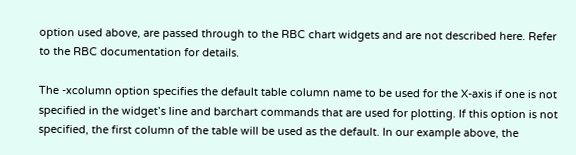option used above, are passed through to the RBC chart widgets and are not described here. Refer to the RBC documentation for details.

The -xcolumn option specifies the default table column name to be used for the X-axis if one is not specified in the widget’s line and barchart commands that are used for plotting. If this option is not specified, the first column of the table will be used as the default. In our example above, the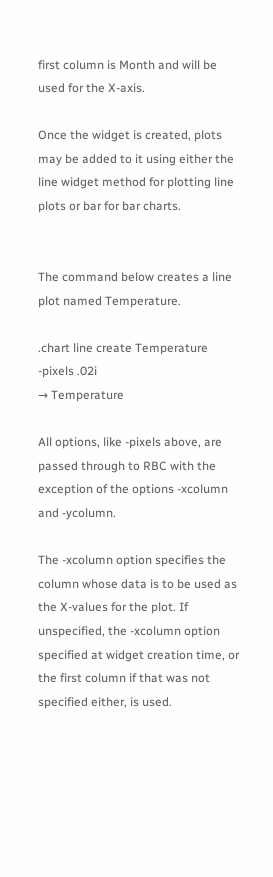first column is Month and will be used for the X-axis.

Once the widget is created, plots may be added to it using either the line widget method for plotting line plots or bar for bar charts.


The command below creates a line plot named Temperature.

.chart line create Temperature -pixels .02i
→ Temperature

All options, like -pixels above, are passed through to RBC with the exception of the options -xcolumn and -ycolumn.

The -xcolumn option specifies the column whose data is to be used as the X-values for the plot. If unspecified, the -xcolumn option specified at widget creation time, or the first column if that was not specified either, is used.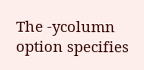The -ycolumn option specifies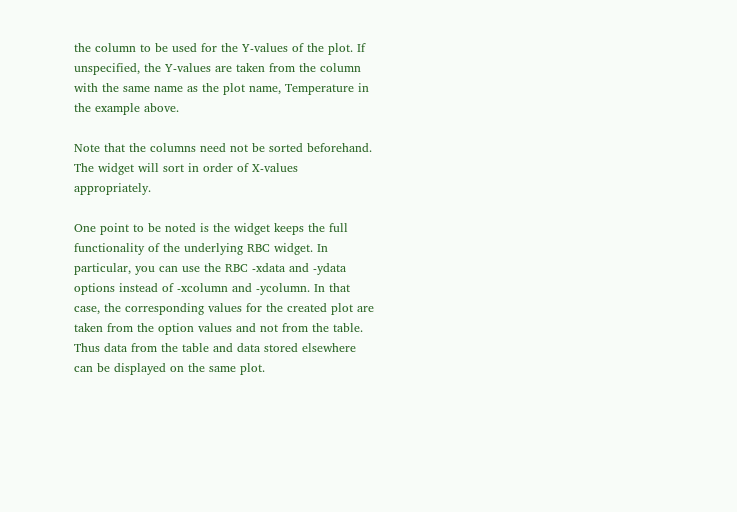the column to be used for the Y-values of the plot. If unspecified, the Y-values are taken from the column with the same name as the plot name, Temperature in the example above.

Note that the columns need not be sorted beforehand. The widget will sort in order of X-values appropriately.

One point to be noted is the widget keeps the full functionality of the underlying RBC widget. In particular, you can use the RBC -xdata and -ydata options instead of -xcolumn and -ycolumn. In that case, the corresponding values for the created plot are taken from the option values and not from the table. Thus data from the table and data stored elsewhere can be displayed on the same plot.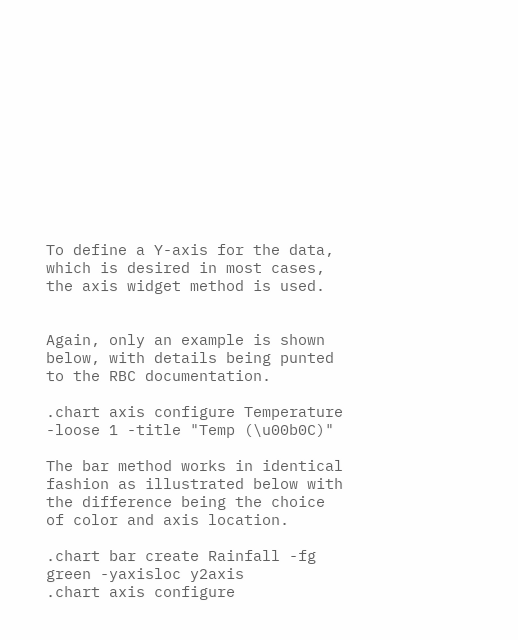To define a Y-axis for the data, which is desired in most cases, the axis widget method is used.


Again, only an example is shown below, with details being punted to the RBC documentation.

.chart axis configure Temperature -loose 1 -title "Temp (\u00b0C)"

The bar method works in identical fashion as illustrated below with the difference being the choice of color and axis location.

.chart bar create Rainfall -fg green -yaxisloc y2axis
.chart axis configure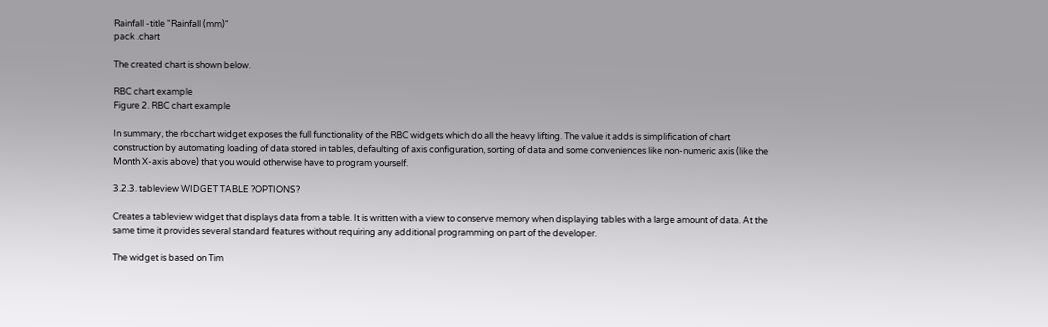Rainfall -title "Rainfall (mm)"
pack .chart

The created chart is shown below.

RBC chart example
Figure 2. RBC chart example

In summary, the rbcchart widget exposes the full functionality of the RBC widgets which do all the heavy lifting. The value it adds is simplification of chart construction by automating loading of data stored in tables, defaulting of axis configuration, sorting of data and some conveniences like non-numeric axis (like the Month X-axis above) that you would otherwise have to program yourself.

3.2.3. tableview WIDGET TABLE ?OPTIONS?

Creates a tableview widget that displays data from a table. It is written with a view to conserve memory when displaying tables with a large amount of data. At the same time it provides several standard features without requiring any additional programming on part of the developer.

The widget is based on Tim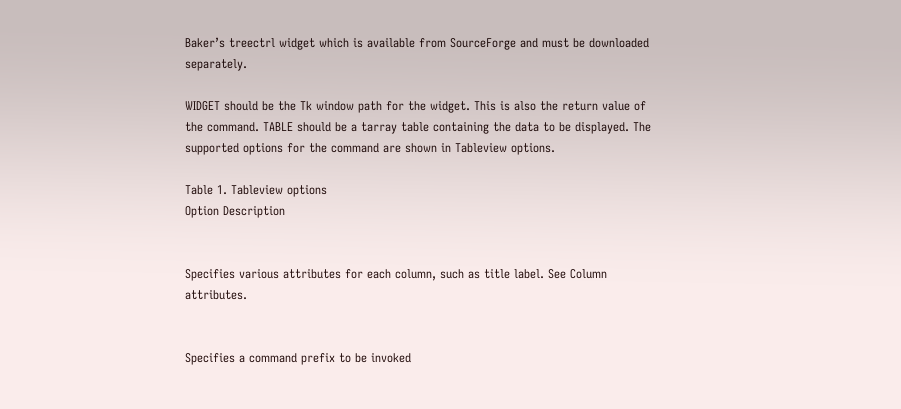Baker’s treectrl widget which is available from SourceForge and must be downloaded separately.

WIDGET should be the Tk window path for the widget. This is also the return value of the command. TABLE should be a tarray table containing the data to be displayed. The supported options for the command are shown in Tableview options.

Table 1. Tableview options
Option Description


Specifies various attributes for each column, such as title label. See Column attributes.


Specifies a command prefix to be invoked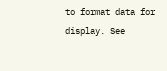to format data for display. See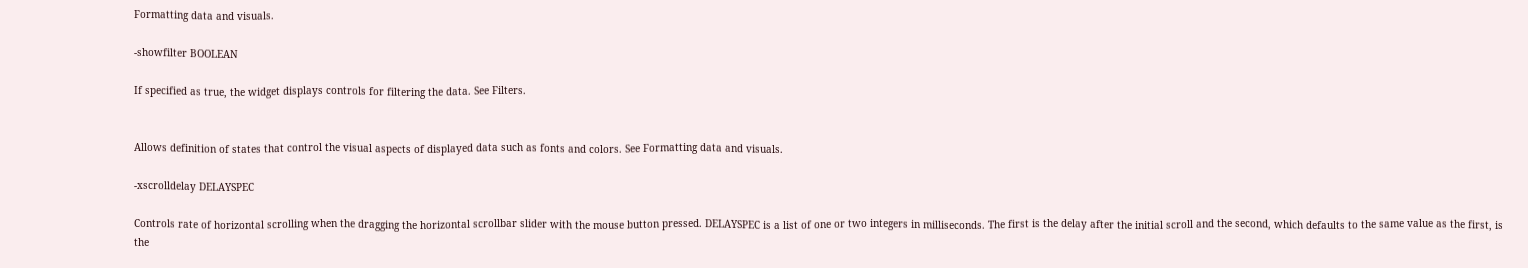Formatting data and visuals.

-showfilter BOOLEAN

If specified as true, the widget displays controls for filtering the data. See Filters.


Allows definition of states that control the visual aspects of displayed data such as fonts and colors. See Formatting data and visuals.

-xscrolldelay DELAYSPEC

Controls rate of horizontal scrolling when the dragging the horizontal scrollbar slider with the mouse button pressed. DELAYSPEC is a list of one or two integers in milliseconds. The first is the delay after the initial scroll and the second, which defaults to the same value as the first, is the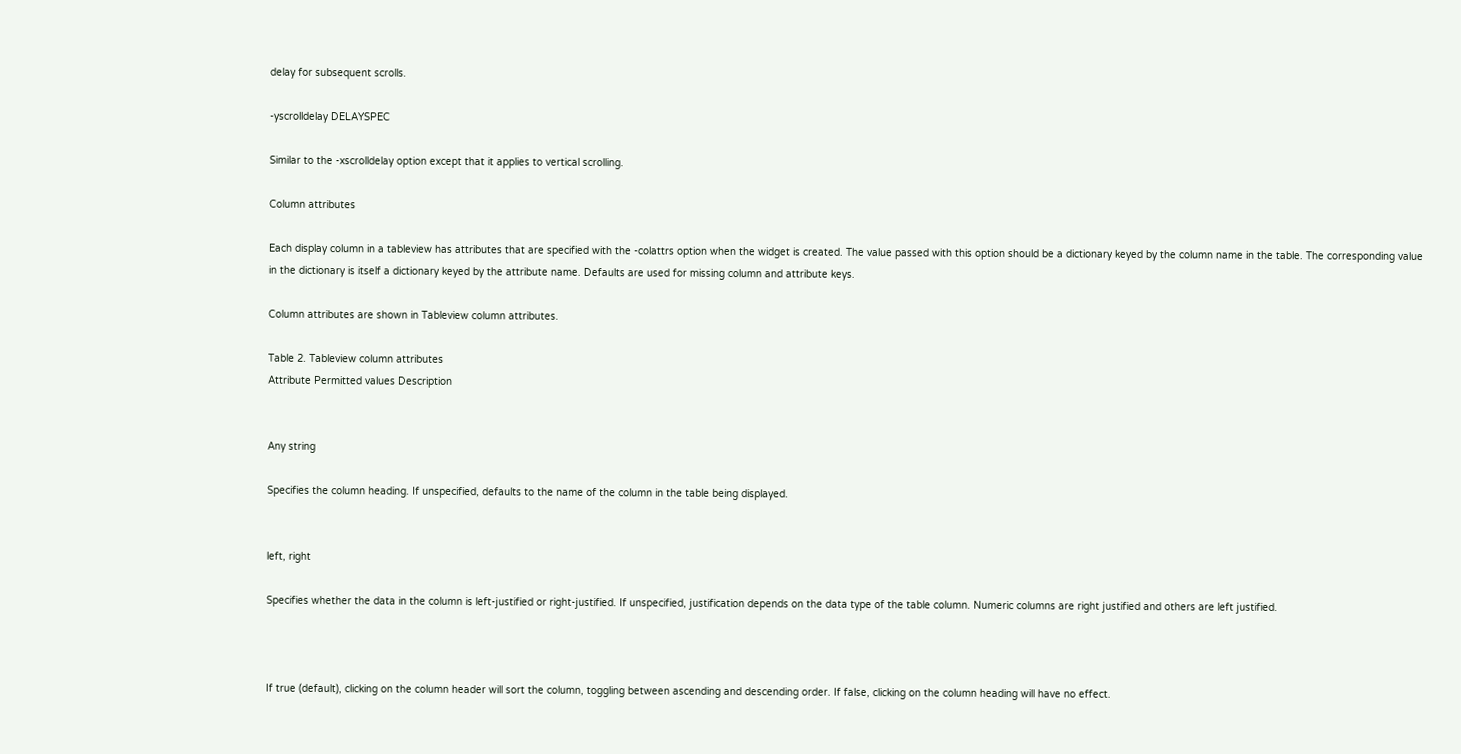delay for subsequent scrolls.

-yscrolldelay DELAYSPEC

Similar to the -xscrolldelay option except that it applies to vertical scrolling.

Column attributes

Each display column in a tableview has attributes that are specified with the -colattrs option when the widget is created. The value passed with this option should be a dictionary keyed by the column name in the table. The corresponding value in the dictionary is itself a dictionary keyed by the attribute name. Defaults are used for missing column and attribute keys.

Column attributes are shown in Tableview column attributes.

Table 2. Tableview column attributes
Attribute Permitted values Description


Any string

Specifies the column heading. If unspecified, defaults to the name of the column in the table being displayed.


left, right

Specifies whether the data in the column is left-justified or right-justified. If unspecified, justification depends on the data type of the table column. Numeric columns are right justified and others are left justified.



If true (default), clicking on the column header will sort the column, toggling between ascending and descending order. If false, clicking on the column heading will have no effect.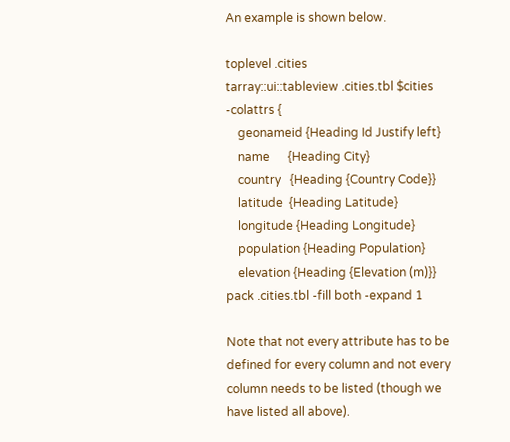An example is shown below.

toplevel .cities
tarray::ui::tableview .cities.tbl $cities -colattrs {
    geonameid {Heading Id Justify left}
    name      {Heading City}
    country   {Heading {Country Code}}
    latitude  {Heading Latitude}
    longitude {Heading Longitude}
    population {Heading Population}
    elevation {Heading {Elevation (m)}}
pack .cities.tbl -fill both -expand 1

Note that not every attribute has to be defined for every column and not every column needs to be listed (though we have listed all above).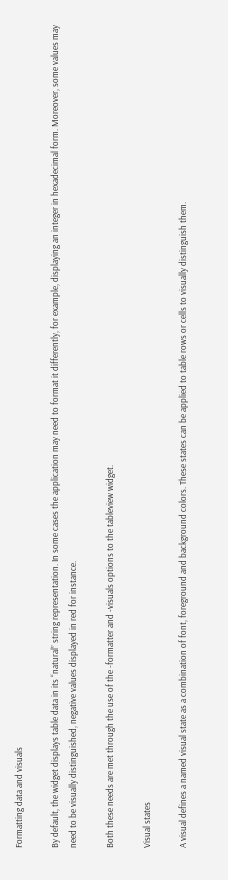Formatting data and visuals

By default, the widget displays table data in its “natural” string representation. In some cases the application may need to format it differently, for example, displaying an integer in hexadecimal form. Moreover, some values may need to be visually distinguished, negative values displayed in red for instance.

Both these needs are met through the use of the -formatter and -visuals options to the tableview widget.

Visual states

A visual defines a named visual state as a combination of font, foreground and background colors. These states can be applied to table rows or cells to visually distinguish them.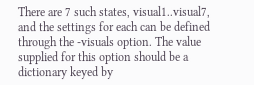There are 7 such states, visual1..visual7, and the settings for each can be defined through the -visuals option. The value supplied for this option should be a dictionary keyed by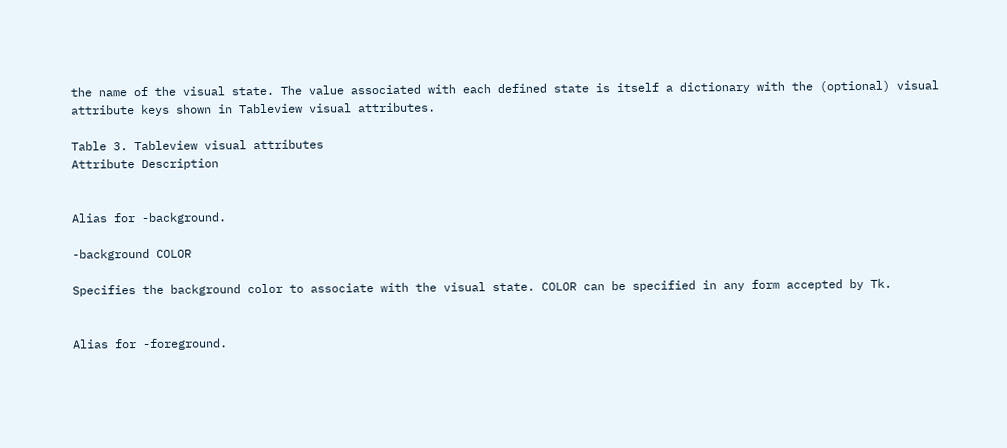the name of the visual state. The value associated with each defined state is itself a dictionary with the (optional) visual attribute keys shown in Tableview visual attributes.

Table 3. Tableview visual attributes
Attribute Description


Alias for -background.

-background COLOR

Specifies the background color to associate with the visual state. COLOR can be specified in any form accepted by Tk.


Alias for -foreground.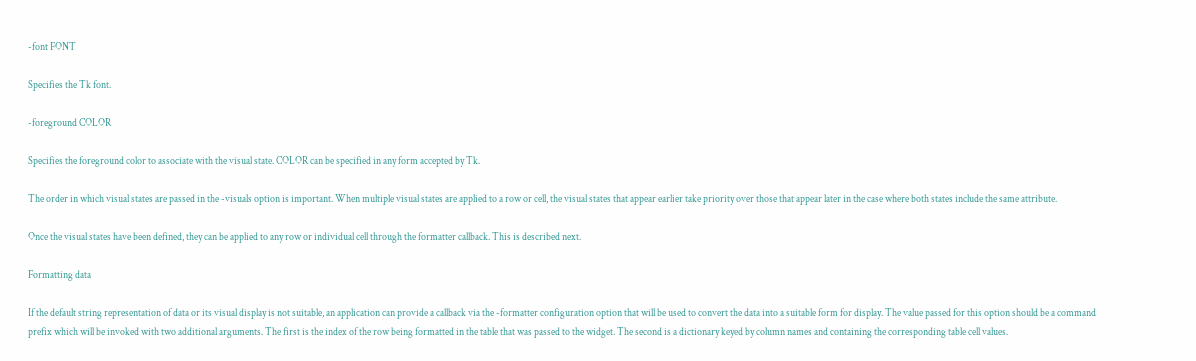-font FONT

Specifies the Tk font.

-foreground COLOR

Specifies the foreground color to associate with the visual state. COLOR can be specified in any form accepted by Tk.

The order in which visual states are passed in the -visuals option is important. When multiple visual states are applied to a row or cell, the visual states that appear earlier take priority over those that appear later in the case where both states include the same attribute.

Once the visual states have been defined, they can be applied to any row or individual cell through the formatter callback. This is described next.

Formatting data

If the default string representation of data or its visual display is not suitable, an application can provide a callback via the -formatter configuration option that will be used to convert the data into a suitable form for display. The value passed for this option should be a command prefix which will be invoked with two additional arguments. The first is the index of the row being formatted in the table that was passed to the widget. The second is a dictionary keyed by column names and containing the corresponding table cell values.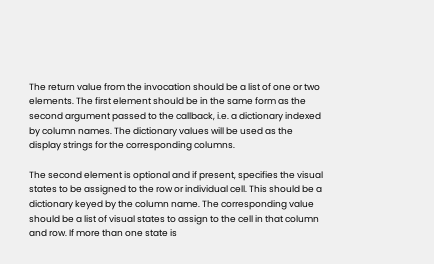The return value from the invocation should be a list of one or two elements. The first element should be in the same form as the second argument passed to the callback, i.e. a dictionary indexed by column names. The dictionary values will be used as the display strings for the corresponding columns.

The second element is optional and if present, specifies the visual states to be assigned to the row or individual cell. This should be a dictionary keyed by the column name. The corresponding value should be a list of visual states to assign to the cell in that column and row. If more than one state is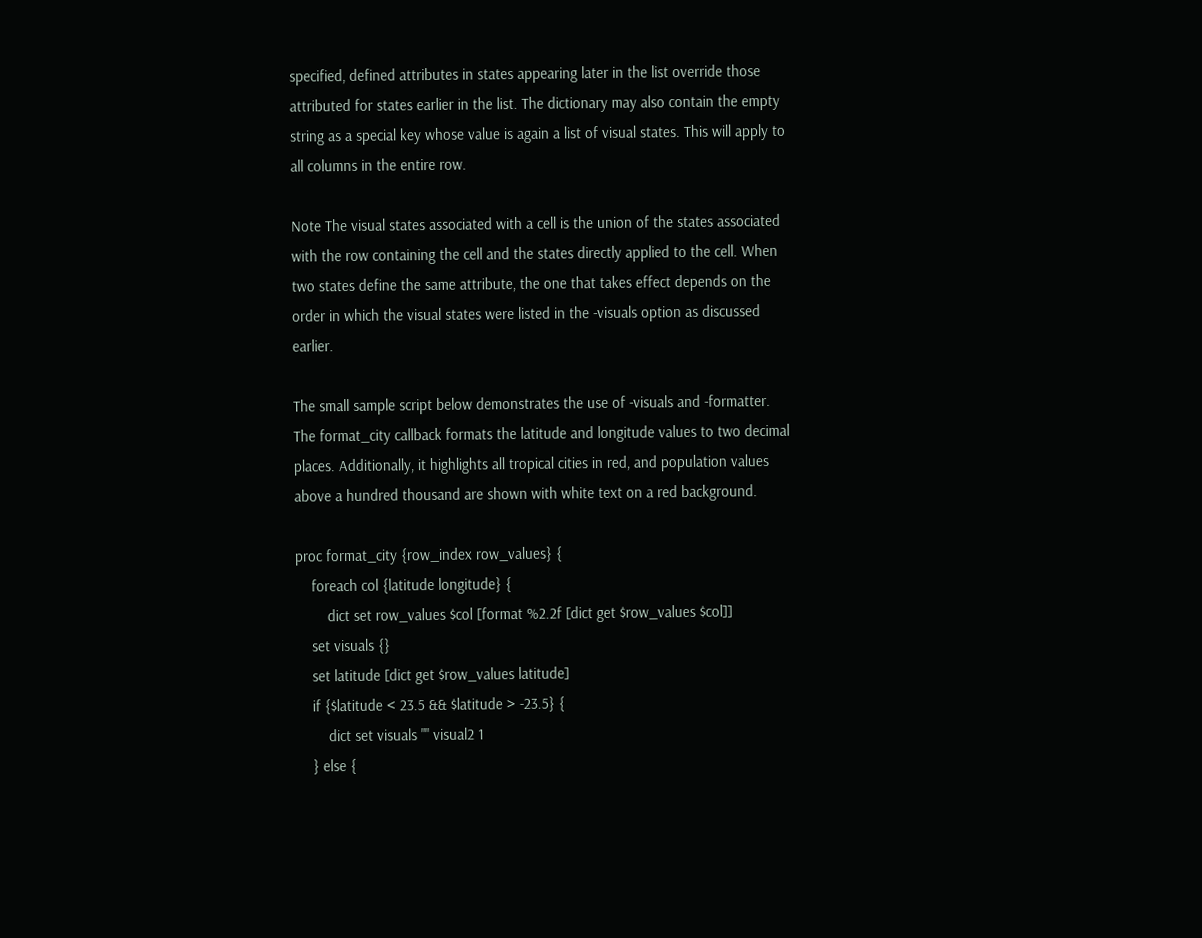specified, defined attributes in states appearing later in the list override those attributed for states earlier in the list. The dictionary may also contain the empty string as a special key whose value is again a list of visual states. This will apply to all columns in the entire row.

Note The visual states associated with a cell is the union of the states associated with the row containing the cell and the states directly applied to the cell. When two states define the same attribute, the one that takes effect depends on the order in which the visual states were listed in the -visuals option as discussed earlier.

The small sample script below demonstrates the use of -visuals and -formatter. The format_city callback formats the latitude and longitude values to two decimal places. Additionally, it highlights all tropical cities in red, and population values above a hundred thousand are shown with white text on a red background.

proc format_city {row_index row_values} {
    foreach col {latitude longitude} {
        dict set row_values $col [format %2.2f [dict get $row_values $col]]
    set visuals {}
    set latitude [dict get $row_values latitude]
    if {$latitude < 23.5 && $latitude > -23.5} {
        dict set visuals "" visual2 1
    } else {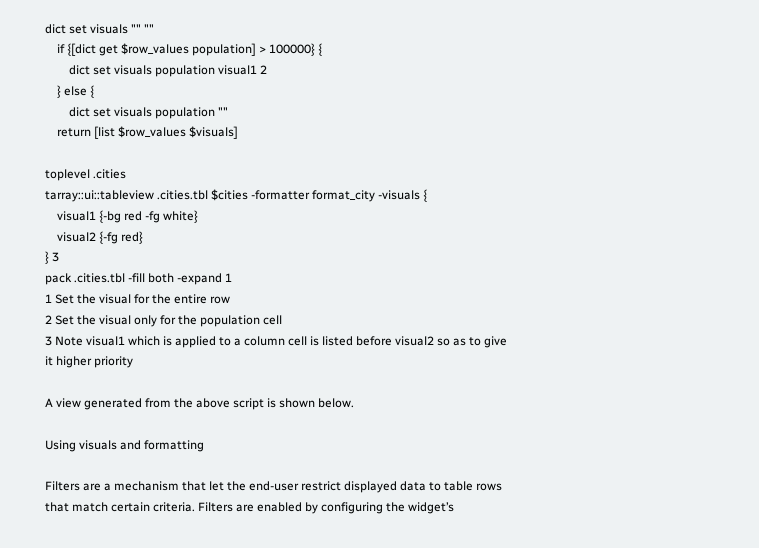dict set visuals "" ""
    if {[dict get $row_values population] > 100000} {
        dict set visuals population visual1 2
    } else {
        dict set visuals population ""
    return [list $row_values $visuals]

toplevel .cities
tarray::ui::tableview .cities.tbl $cities -formatter format_city -visuals {
    visual1 {-bg red -fg white}
    visual2 {-fg red}
} 3
pack .cities.tbl -fill both -expand 1
1 Set the visual for the entire row
2 Set the visual only for the population cell
3 Note visual1 which is applied to a column cell is listed before visual2 so as to give it higher priority

A view generated from the above script is shown below.

Using visuals and formatting

Filters are a mechanism that let the end-user restrict displayed data to table rows that match certain criteria. Filters are enabled by configuring the widget’s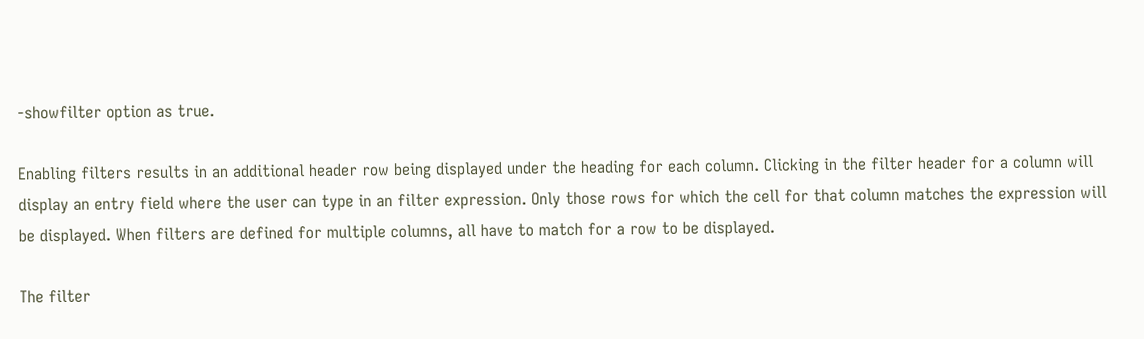-showfilter option as true.

Enabling filters results in an additional header row being displayed under the heading for each column. Clicking in the filter header for a column will display an entry field where the user can type in an filter expression. Only those rows for which the cell for that column matches the expression will be displayed. When filters are defined for multiple columns, all have to match for a row to be displayed.

The filter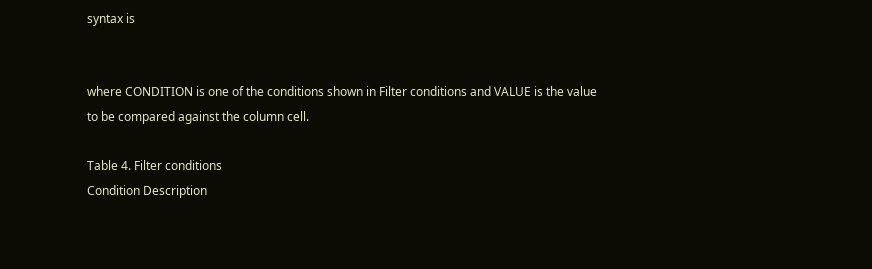syntax is


where CONDITION is one of the conditions shown in Filter conditions and VALUE is the value to be compared against the column cell.

Table 4. Filter conditions
Condition Description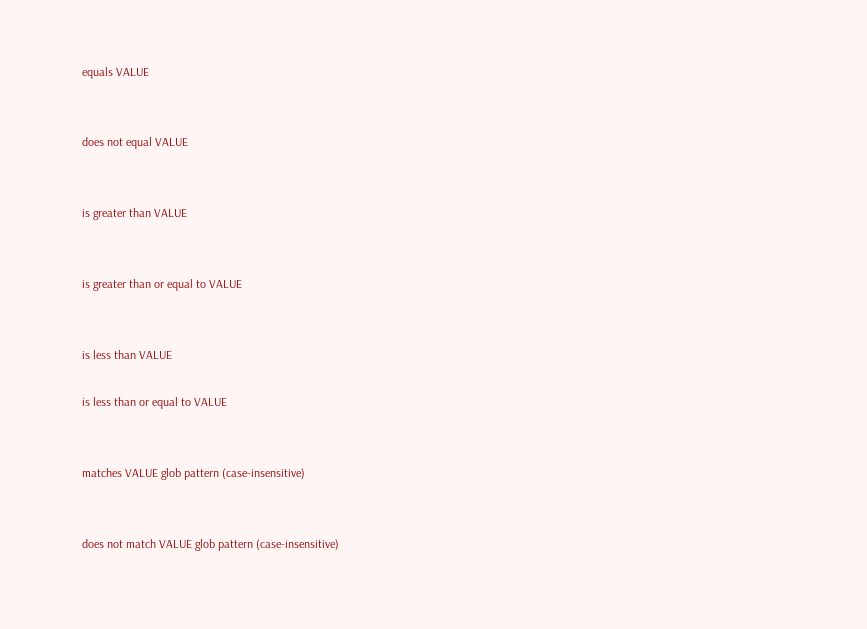equals VALUE


does not equal VALUE


is greater than VALUE


is greater than or equal to VALUE


is less than VALUE

is less than or equal to VALUE


matches VALUE glob pattern (case-insensitive)


does not match VALUE glob pattern (case-insensitive)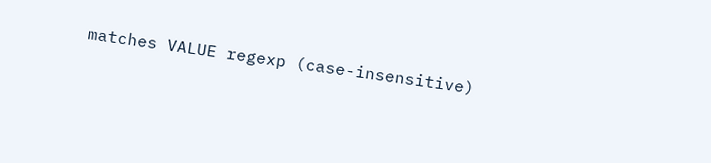matches VALUE regexp (case-insensitive)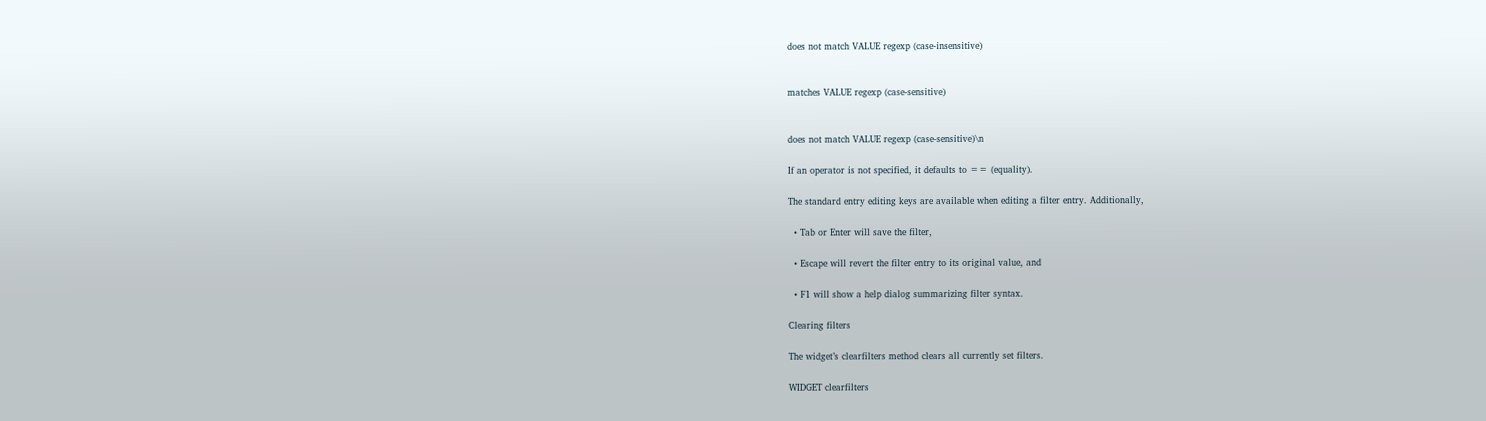does not match VALUE regexp (case-insensitive)


matches VALUE regexp (case-sensitive)


does not match VALUE regexp (case-sensitive)\n

If an operator is not specified, it defaults to == (equality).

The standard entry editing keys are available when editing a filter entry. Additionally,

  • Tab or Enter will save the filter,

  • Escape will revert the filter entry to its original value, and

  • F1 will show a help dialog summarizing filter syntax.

Clearing filters

The widget’s clearfilters method clears all currently set filters.

WIDGET clearfilters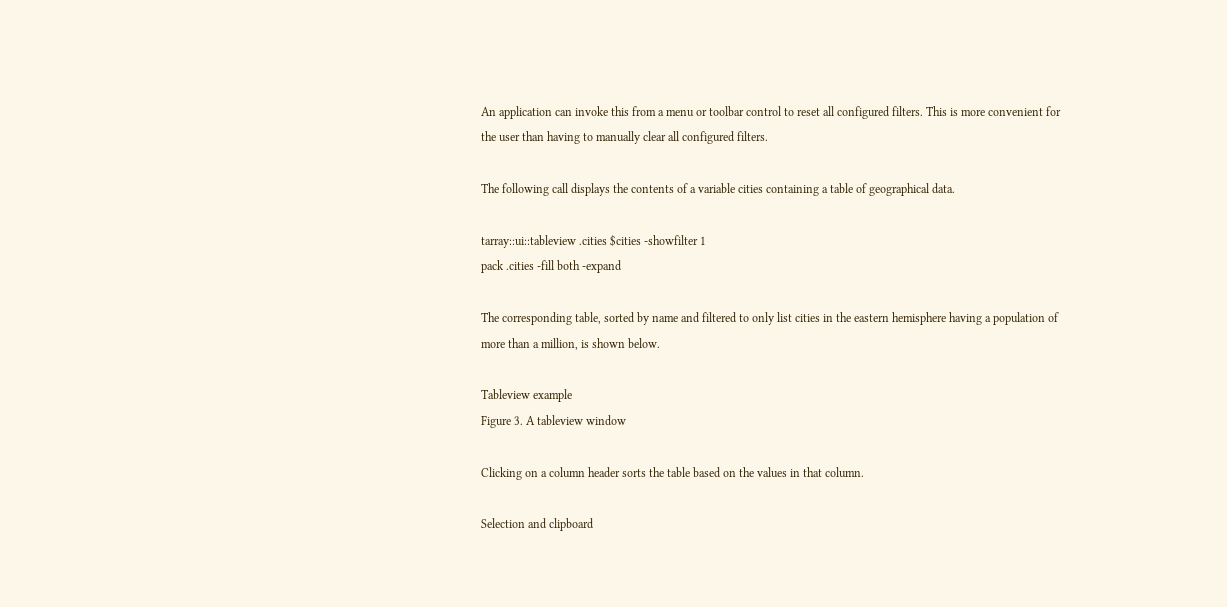An application can invoke this from a menu or toolbar control to reset all configured filters. This is more convenient for the user than having to manually clear all configured filters.

The following call displays the contents of a variable cities containing a table of geographical data.

tarray::ui::tableview .cities $cities -showfilter 1
pack .cities -fill both -expand

The corresponding table, sorted by name and filtered to only list cities in the eastern hemisphere having a population of more than a million, is shown below.

Tableview example
Figure 3. A tableview window

Clicking on a column header sorts the table based on the values in that column.

Selection and clipboard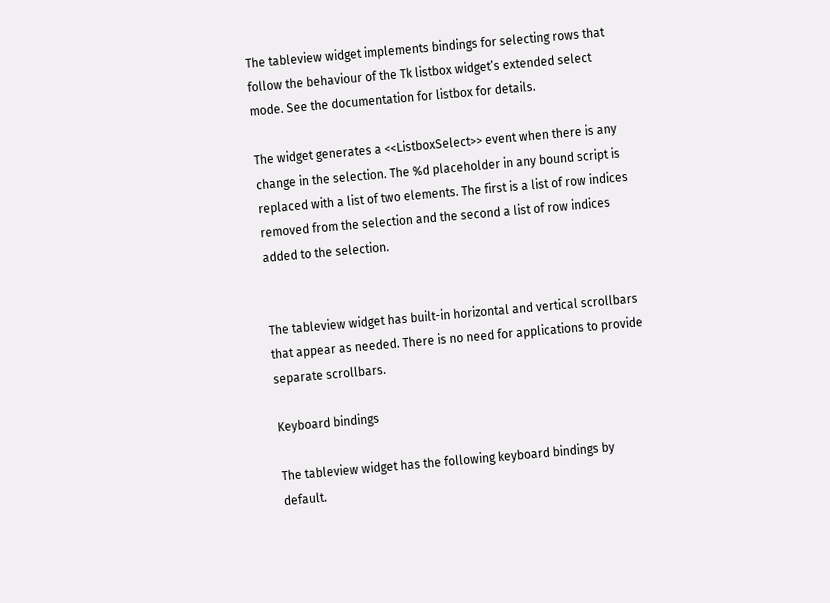The tableview widget implements bindings for selecting rows that follow the behaviour of the Tk listbox widget’s extended select mode. See the documentation for listbox for details.

The widget generates a <<ListboxSelect>> event when there is any change in the selection. The %d placeholder in any bound script is replaced with a list of two elements. The first is a list of row indices removed from the selection and the second a list of row indices added to the selection.


The tableview widget has built-in horizontal and vertical scrollbars that appear as needed. There is no need for applications to provide separate scrollbars.

Keyboard bindings

The tableview widget has the following keyboard bindings by default.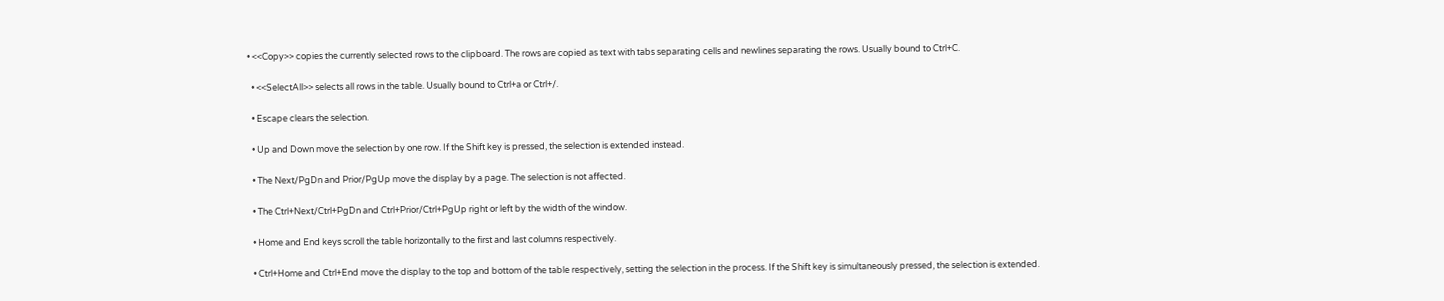• <<Copy>> copies the currently selected rows to the clipboard. The rows are copied as text with tabs separating cells and newlines separating the rows. Usually bound to Ctrl+C.

  • <<SelectAll>> selects all rows in the table. Usually bound to Ctrl+a or Ctrl+/.

  • Escape clears the selection.

  • Up and Down move the selection by one row. If the Shift key is pressed, the selection is extended instead.

  • The Next/PgDn and Prior/PgUp move the display by a page. The selection is not affected.

  • The Ctrl+Next/Ctrl+PgDn and Ctrl+Prior/Ctrl+PgUp right or left by the width of the window.

  • Home and End keys scroll the table horizontally to the first and last columns respectively.

  • Ctrl+Home and Ctrl+End move the display to the top and bottom of the table respectively, setting the selection in the process. If the Shift key is simultaneously pressed, the selection is extended.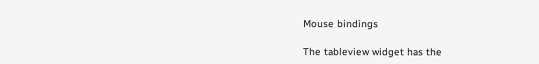Mouse bindings

The tableview widget has the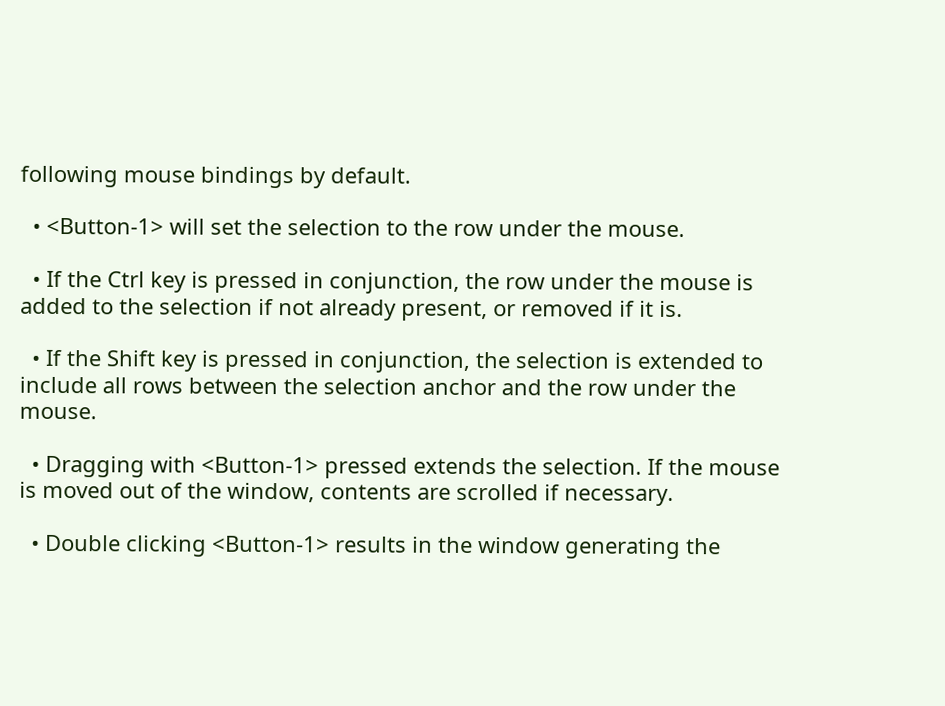following mouse bindings by default.

  • <Button-1> will set the selection to the row under the mouse.

  • If the Ctrl key is pressed in conjunction, the row under the mouse is added to the selection if not already present, or removed if it is.

  • If the Shift key is pressed in conjunction, the selection is extended to include all rows between the selection anchor and the row under the mouse.

  • Dragging with <Button-1> pressed extends the selection. If the mouse is moved out of the window, contents are scrolled if necessary.

  • Double clicking <Button-1> results in the window generating the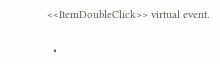<<ItemDoubleClick>> virtual event.

  •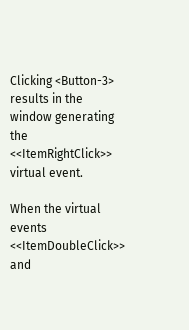Clicking <Button-3> results in the window generating the <<ItemRightClick>> virtual event.

When the virtual events <<ItemDoubleClick>> and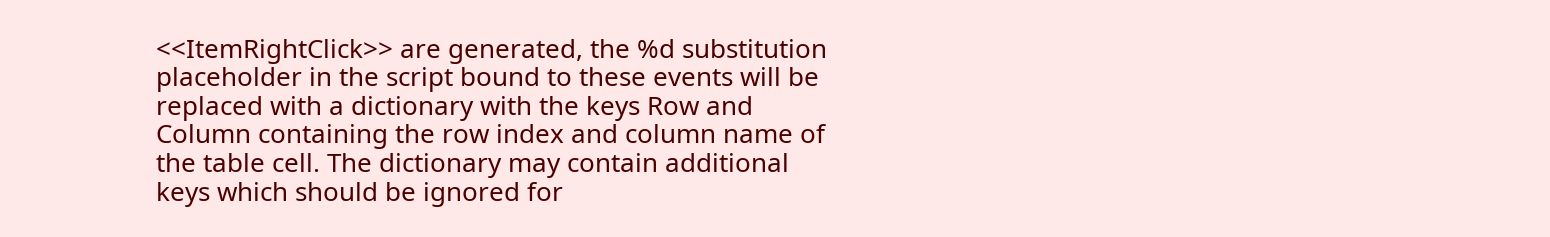<<ItemRightClick>> are generated, the %d substitution placeholder in the script bound to these events will be replaced with a dictionary with the keys Row and Column containing the row index and column name of the table cell. The dictionary may contain additional keys which should be ignored for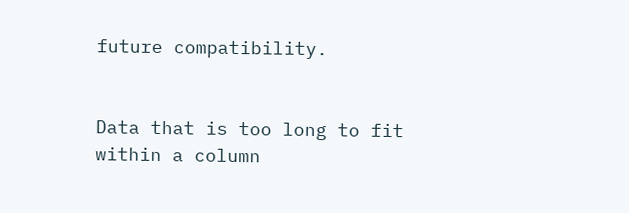future compatibility.


Data that is too long to fit within a column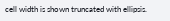cell width is shown truncated with ellipsis.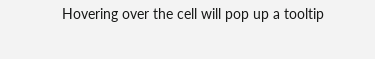Hovering over the cell will pop up a tooltip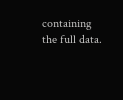containing the full data.